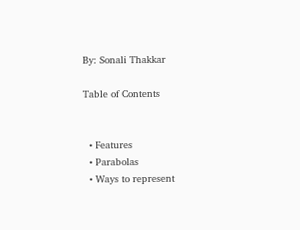By: Sonali Thakkar

Table of Contents


  • Features
  • Parabolas
  • Ways to represent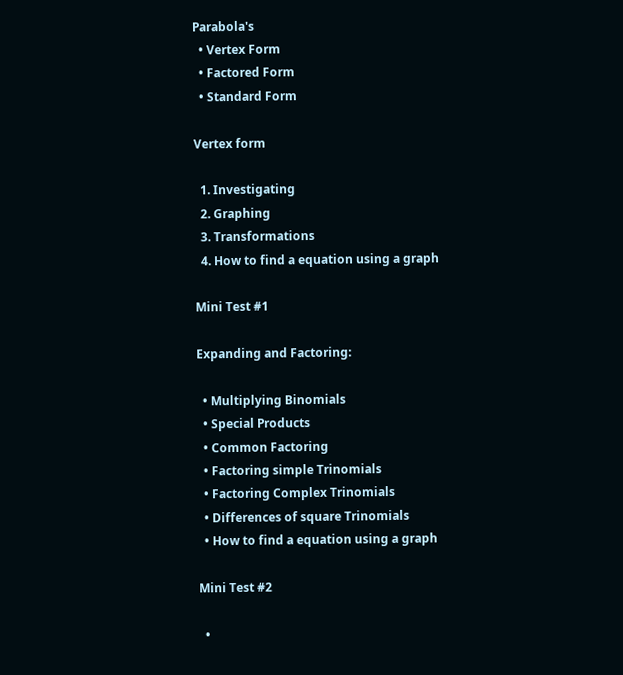Parabola's
  • Vertex Form
  • Factored Form
  • Standard Form

Vertex form

  1. Investigating
  2. Graphing
  3. Transformations
  4. How to find a equation using a graph

Mini Test #1

Expanding and Factoring:

  • Multiplying Binomials
  • Special Products
  • Common Factoring
  • Factoring simple Trinomials
  • Factoring Complex Trinomials
  • Differences of square Trinomials
  • How to find a equation using a graph

Mini Test #2

  •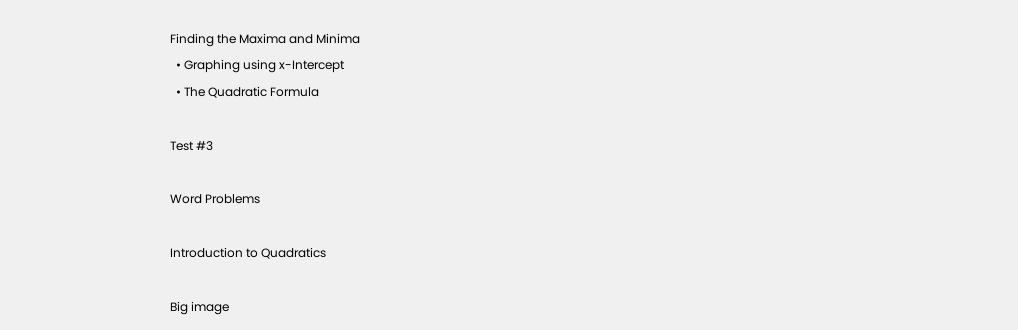Finding the Maxima and Minima
  • Graphing using x-Intercept
  • The Quadratic Formula

Test #3

Word Problems

Introduction to Quadratics

Big image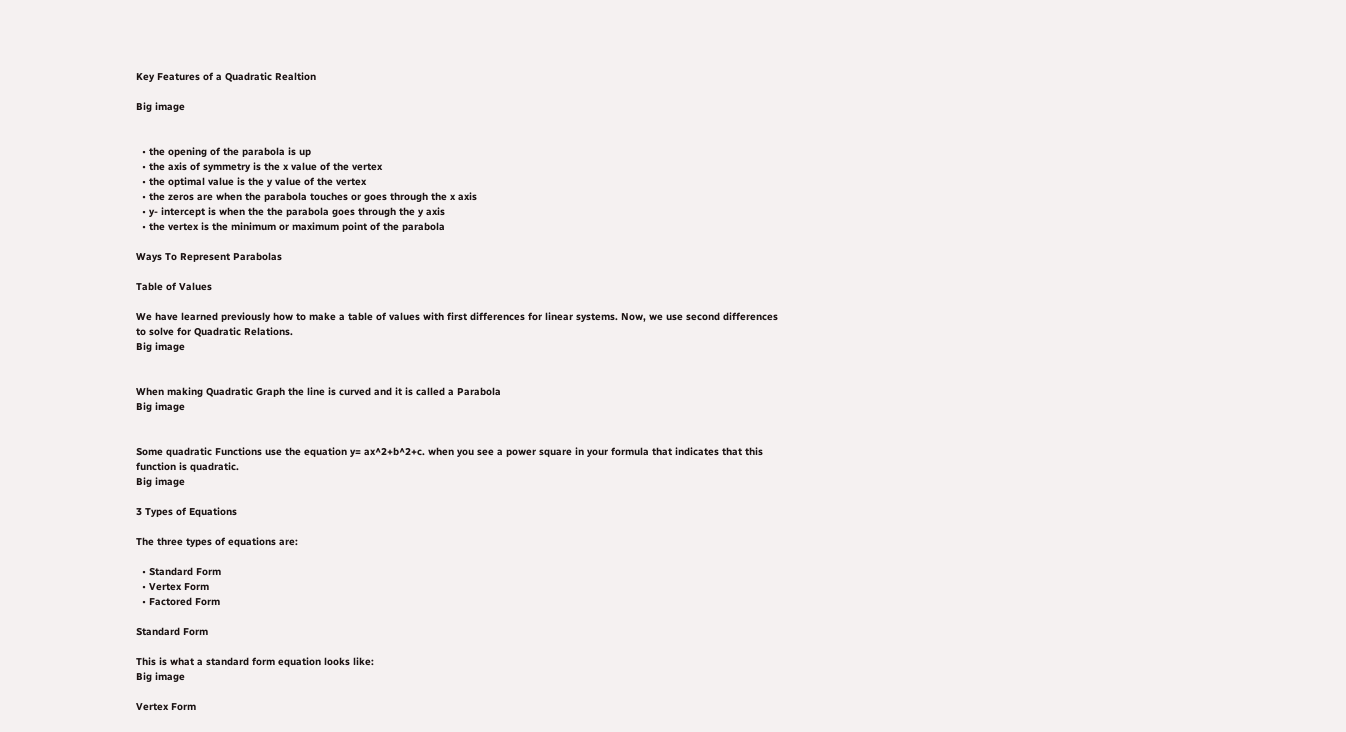Key Features of a Quadratic Realtion

Big image


  • the opening of the parabola is up
  • the axis of symmetry is the x value of the vertex
  • the optimal value is the y value of the vertex
  • the zeros are when the parabola touches or goes through the x axis
  • y- intercept is when the the parabola goes through the y axis
  • the vertex is the minimum or maximum point of the parabola

Ways To Represent Parabolas

Table of Values

We have learned previously how to make a table of values with first differences for linear systems. Now, we use second differences to solve for Quadratic Relations.
Big image


When making Quadratic Graph the line is curved and it is called a Parabola
Big image


Some quadratic Functions use the equation y= ax^2+b^2+c. when you see a power square in your formula that indicates that this function is quadratic.
Big image

3 Types of Equations

The three types of equations are:

  • Standard Form
  • Vertex Form
  • Factored Form

Standard Form

This is what a standard form equation looks like:
Big image

Vertex Form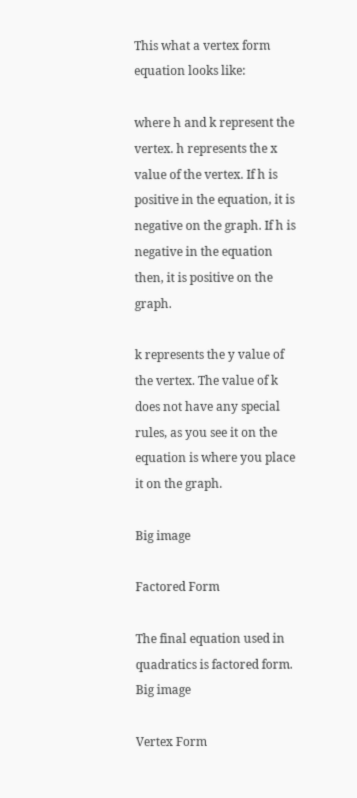This what a vertex form equation looks like:

where h and k represent the vertex. h represents the x value of the vertex. If h is positive in the equation, it is negative on the graph. If h is negative in the equation then, it is positive on the graph.

k represents the y value of the vertex. The value of k does not have any special rules, as you see it on the equation is where you place it on the graph.

Big image

Factored Form

The final equation used in quadratics is factored form.
Big image

Vertex Form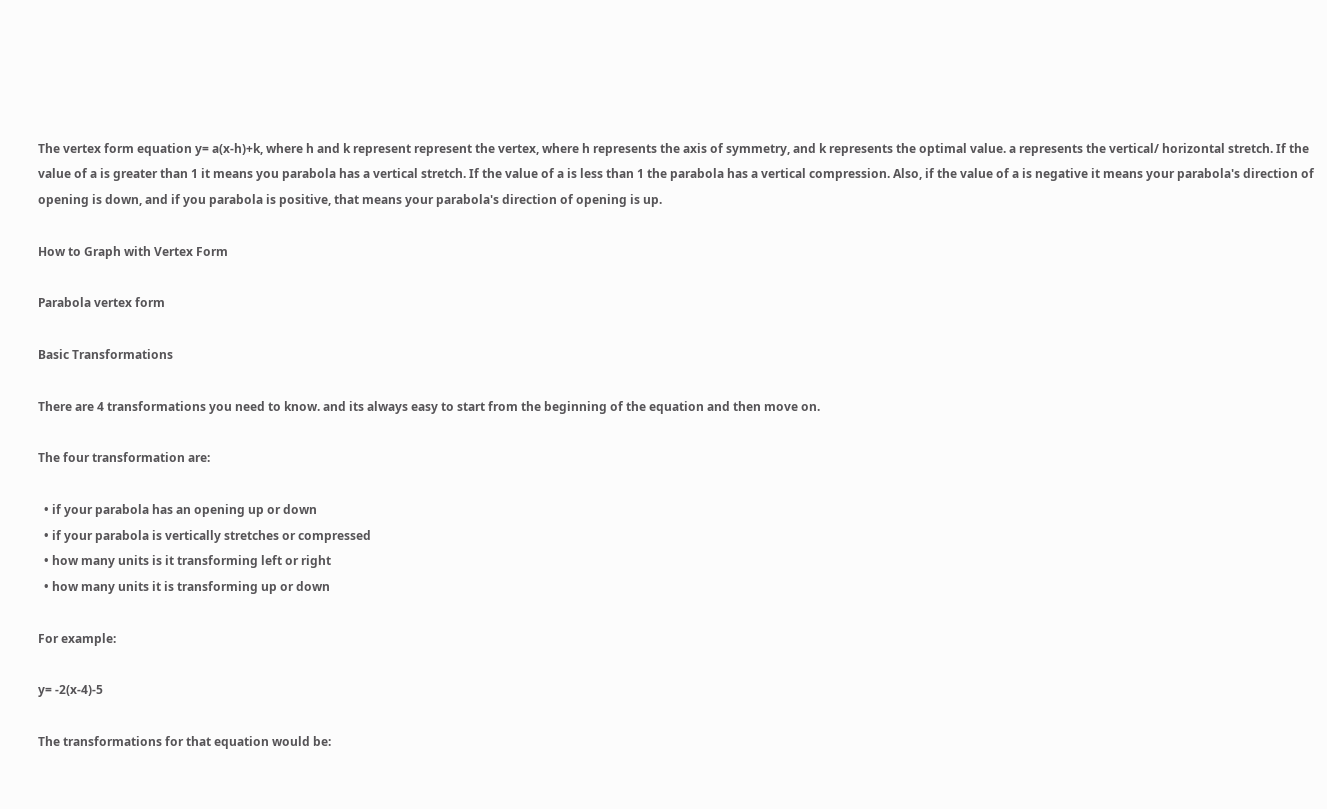The vertex form equation y= a(x-h)+k, where h and k represent represent the vertex, where h represents the axis of symmetry, and k represents the optimal value. a represents the vertical/ horizontal stretch. If the value of a is greater than 1 it means you parabola has a vertical stretch. If the value of a is less than 1 the parabola has a vertical compression. Also, if the value of a is negative it means your parabola's direction of opening is down, and if you parabola is positive, that means your parabola's direction of opening is up.

How to Graph with Vertex Form

Parabola vertex form

Basic Transformations

There are 4 transformations you need to know. and its always easy to start from the beginning of the equation and then move on.

The four transformation are:

  • if your parabola has an opening up or down
  • if your parabola is vertically stretches or compressed
  • how many units is it transforming left or right
  • how many units it is transforming up or down

For example:

y= -2(x-4)-5

The transformations for that equation would be: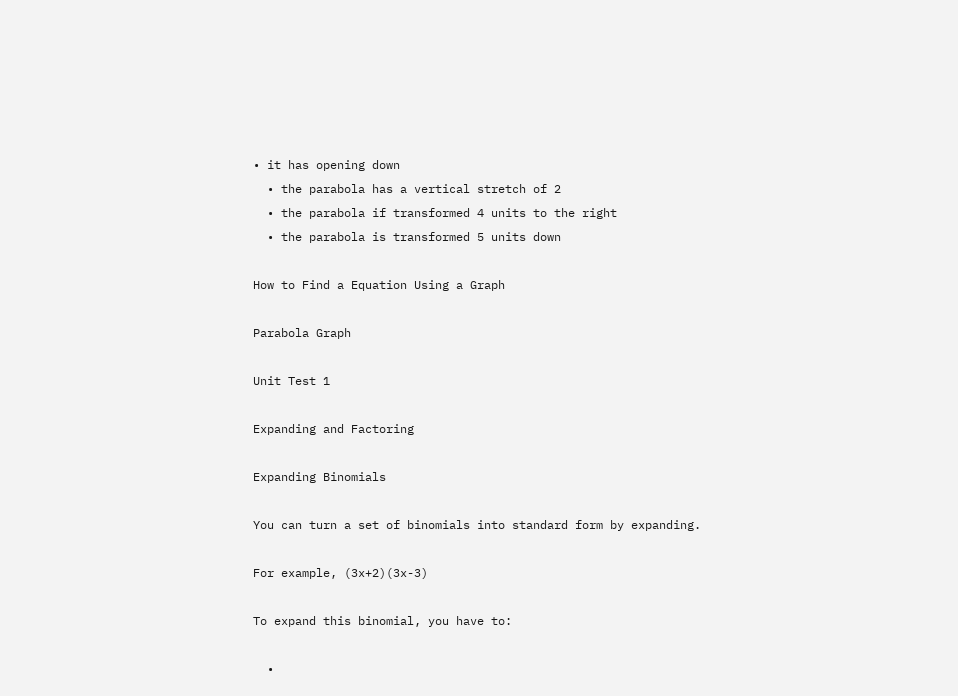• it has opening down
  • the parabola has a vertical stretch of 2
  • the parabola if transformed 4 units to the right
  • the parabola is transformed 5 units down

How to Find a Equation Using a Graph

Parabola Graph

Unit Test 1

Expanding and Factoring

Expanding Binomials

You can turn a set of binomials into standard form by expanding.

For example, (3x+2)(3x-3)

To expand this binomial, you have to:

  •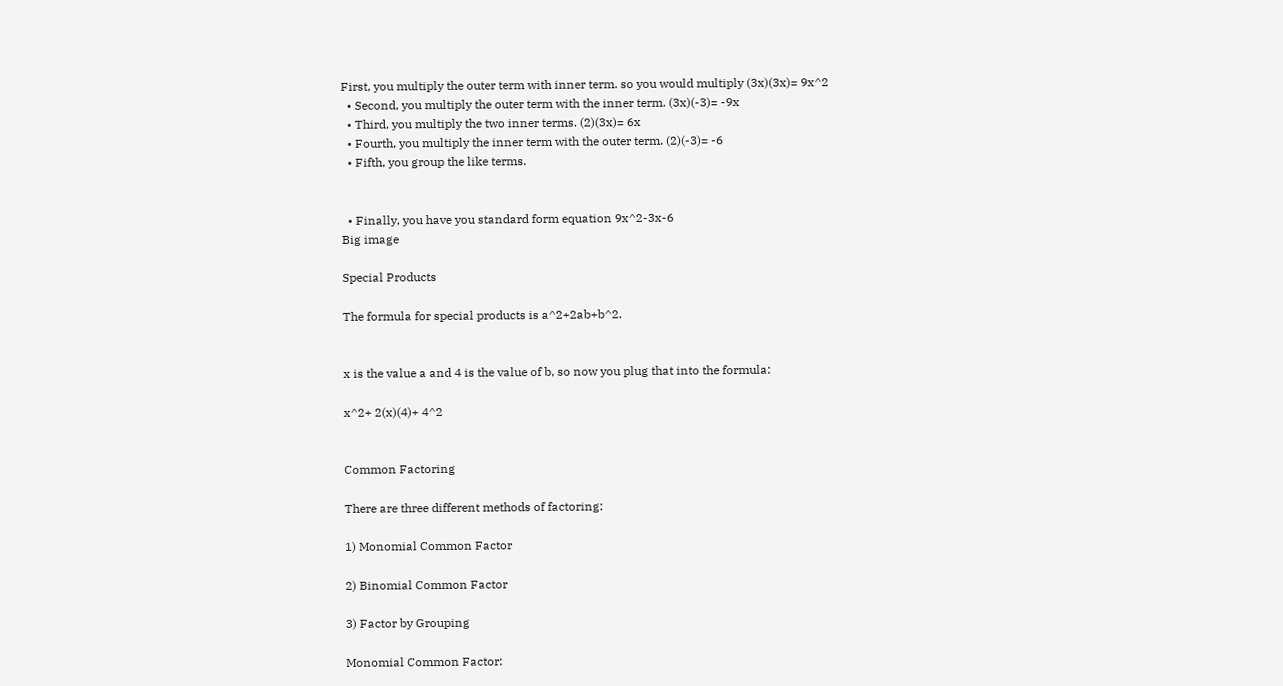First, you multiply the outer term with inner term. so you would multiply (3x)(3x)= 9x^2
  • Second, you multiply the outer term with the inner term. (3x)(-3)= -9x
  • Third, you multiply the two inner terms. (2)(3x)= 6x
  • Fourth, you multiply the inner term with the outer term. (2)(-3)= -6
  • Fifth, you group the like terms.


  • Finally, you have you standard form equation 9x^2-3x-6
Big image

Special Products

The formula for special products is a^2+2ab+b^2.


x is the value a and 4 is the value of b, so now you plug that into the formula:

x^2+ 2(x)(4)+ 4^2


Common Factoring

There are three different methods of factoring:

1) Monomial Common Factor

2) Binomial Common Factor

3) Factor by Grouping

Monomial Common Factor: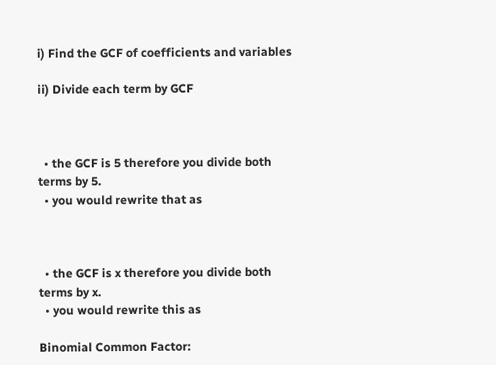i) Find the GCF of coefficients and variables

ii) Divide each term by GCF



  • the GCF is 5 therefore you divide both terms by 5.
  • you would rewrite that as



  • the GCF is x therefore you divide both terms by x.
  • you would rewrite this as

Binomial Common Factor: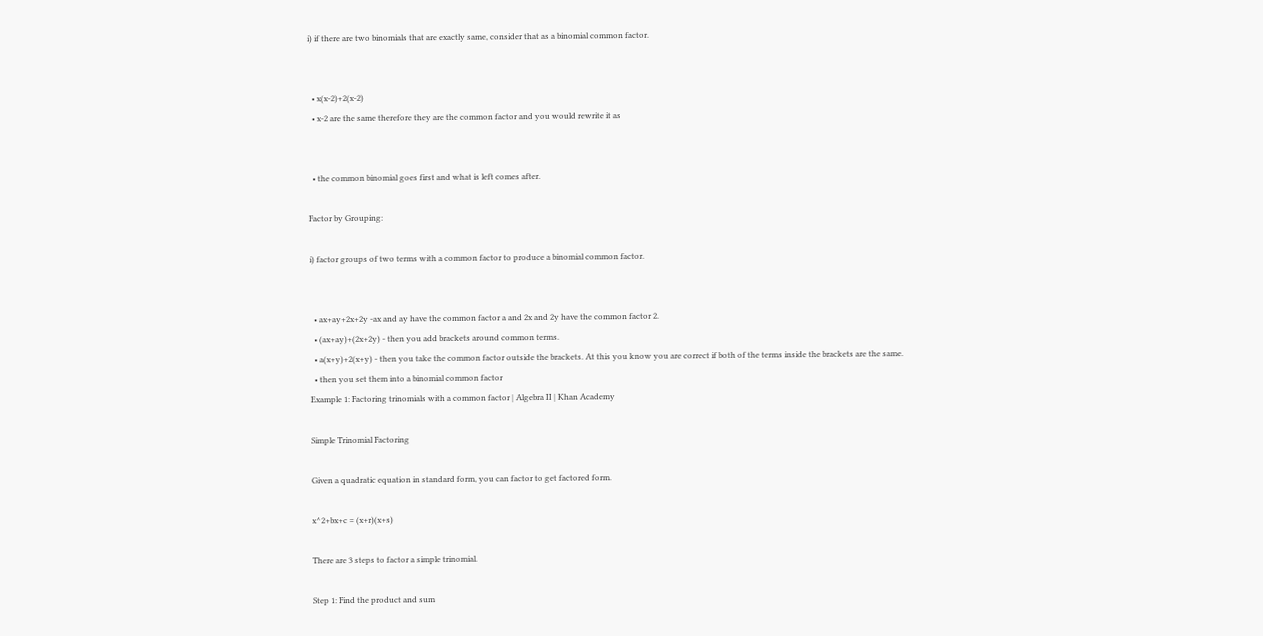i) if there are two binomials that are exactly same, consider that as a binomial common factor.


  • x(x-2)+2(x-2)
  • x-2 are the same therefore they are the common factor and you would rewrite it as


  • the common binomial goes first and what is left comes after.

Factor by Grouping:

i) factor groups of two terms with a common factor to produce a binomial common factor.


  • ax+ay+2x+2y -ax and ay have the common factor a and 2x and 2y have the common factor 2.
  • (ax+ay)+(2x+2y) - then you add brackets around common terms.
  • a(x+y)+2(x+y) - then you take the common factor outside the brackets. At this you know you are correct if both of the terms inside the brackets are the same.
  • then you set them into a binomial common factor
Example 1: Factoring trinomials with a common factor | Algebra II | Khan Academy

Simple Trinomial Factoring

Given a quadratic equation in standard form, you can factor to get factored form.

x^2+bx+c = (x+r)(x+s)

There are 3 steps to factor a simple trinomial.

Step 1: Find the product and sum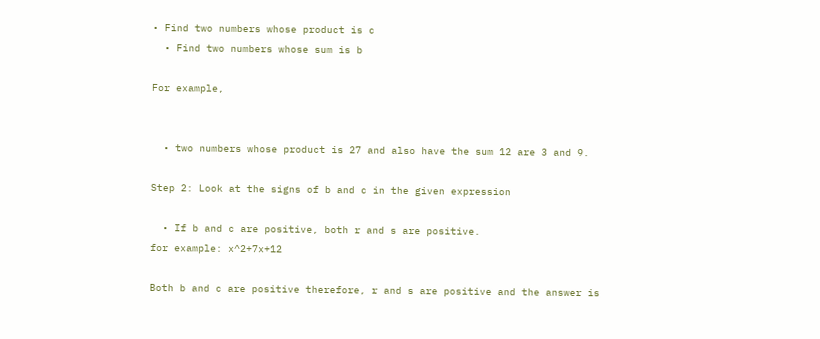• Find two numbers whose product is c
  • Find two numbers whose sum is b

For example,


  • two numbers whose product is 27 and also have the sum 12 are 3 and 9.

Step 2: Look at the signs of b and c in the given expression

  • If b and c are positive, both r and s are positive.
for example: x^2+7x+12

Both b and c are positive therefore, r and s are positive and the answer is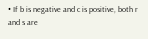• If b is negative and c is positive, both r and s are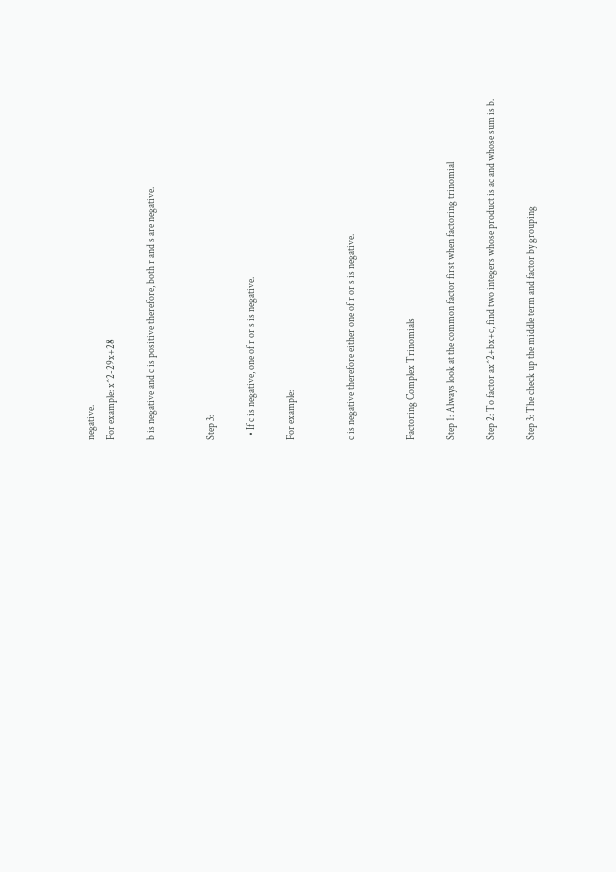negative.
For example: x^2-29x+28

b is negative and c is positive therefore, both r and s are negative.


Step 3:

  • If c is negative, one of r or s is negative.

For example:


c is negative therefore either one of r or s is negative.


Factoring Complex Trinomials

Step 1: Always look at the common factor first when factoring trinomial

Step 2: To factor ax^2+bx+c, find two integers whose product is ac and whose sum is b.

Step 3: The check up the middle term and factor by grouping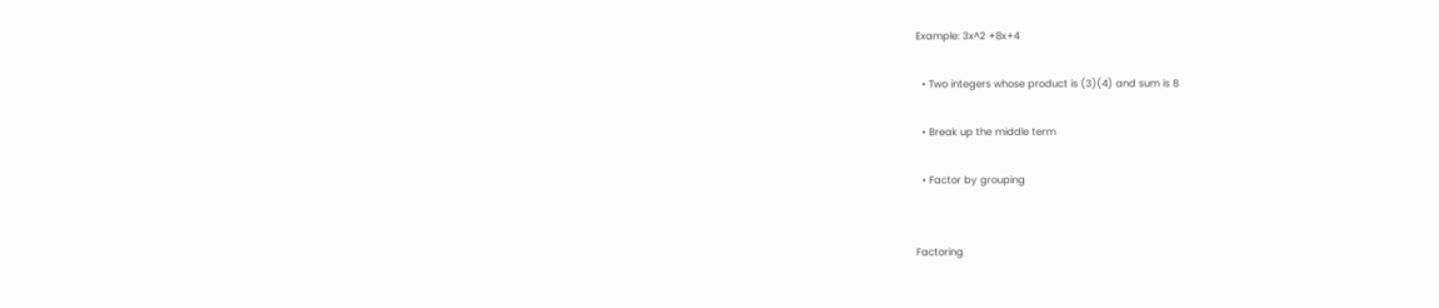Example: 3x^2 +8x+4

  • Two integers whose product is (3)(4) and sum is 8

  • Break up the middle term

  • Factor by grouping


Factoring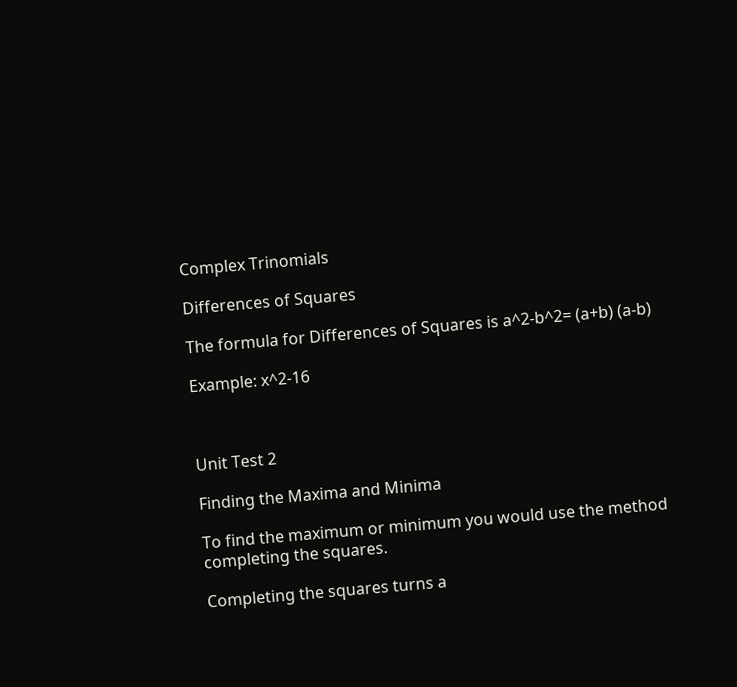Complex Trinomials

Differences of Squares

The formula for Differences of Squares is a^2-b^2= (a+b) (a-b)

Example: x^2-16



Unit Test 2

Finding the Maxima and Minima

To find the maximum or minimum you would use the method completing the squares.

Completing the squares turns a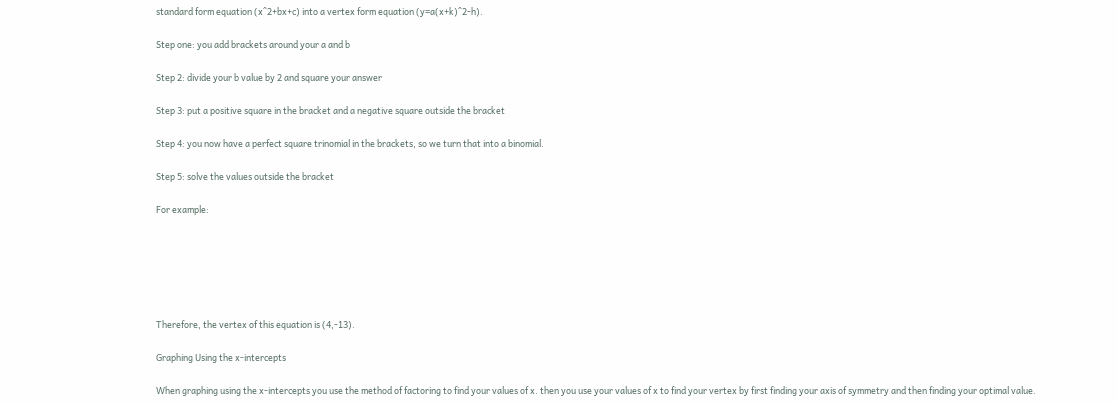standard form equation (x^2+bx+c) into a vertex form equation (y=a(x+k)^2-h).

Step one: you add brackets around your a and b

Step 2: divide your b value by 2 and square your answer

Step 3: put a positive square in the bracket and a negative square outside the bracket

Step 4: you now have a perfect square trinomial in the brackets, so we turn that into a binomial.

Step 5: solve the values outside the bracket

For example:






Therefore, the vertex of this equation is (4,-13).

Graphing Using the x-intercepts

When graphing using the x-intercepts you use the method of factoring to find your values of x. then you use your values of x to find your vertex by first finding your axis of symmetry and then finding your optimal value.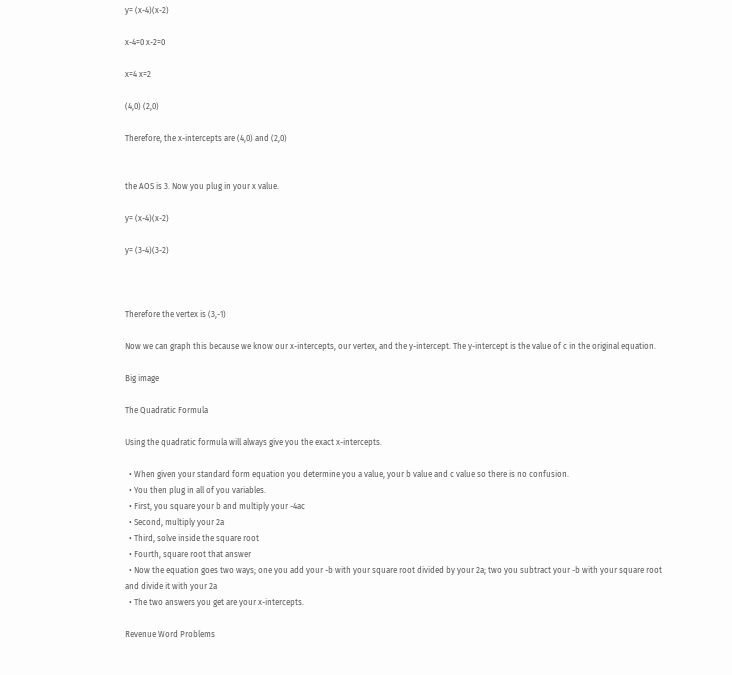y= (x-4)(x-2)

x-4=0 x-2=0

x=4 x=2

(4,0) (2,0)

Therefore, the x-intercepts are (4,0) and (2,0)


the AOS is 3. Now you plug in your x value.

y= (x-4)(x-2)

y= (3-4)(3-2)



Therefore the vertex is (3,-1)

Now we can graph this because we know our x-intercepts, our vertex, and the y-intercept. The y-intercept is the value of c in the original equation.

Big image

The Quadratic Formula

Using the quadratic formula will always give you the exact x-intercepts.

  • When given your standard form equation you determine you a value, your b value and c value so there is no confusion.
  • You then plug in all of you variables.
  • First, you square your b and multiply your -4ac
  • Second, multiply your 2a
  • Third, solve inside the square root
  • Fourth, square root that answer
  • Now the equation goes two ways; one you add your -b with your square root divided by your 2a; two you subtract your -b with your square root and divide it with your 2a
  • The two answers you get are your x-intercepts.

Revenue Word Problems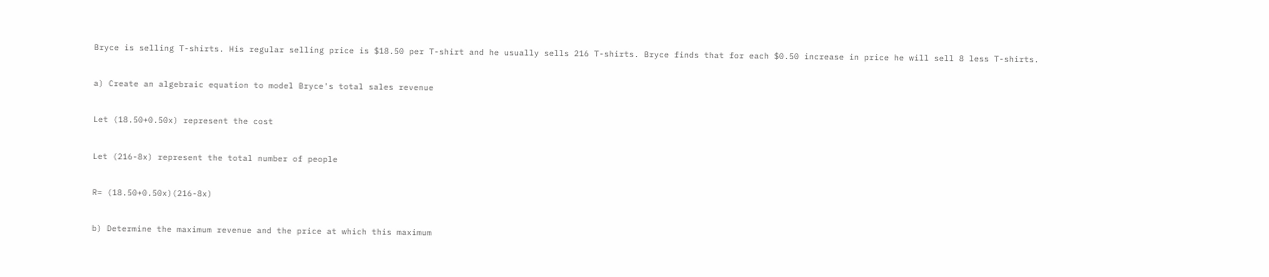Bryce is selling T-shirts. His regular selling price is $18.50 per T-shirt and he usually sells 216 T-shirts. Bryce finds that for each $0.50 increase in price he will sell 8 less T-shirts.

a) Create an algebraic equation to model Bryce's total sales revenue

Let (18.50+0.50x) represent the cost

Let (216-8x) represent the total number of people

R= (18.50+0.50x)(216-8x)

b) Determine the maximum revenue and the price at which this maximum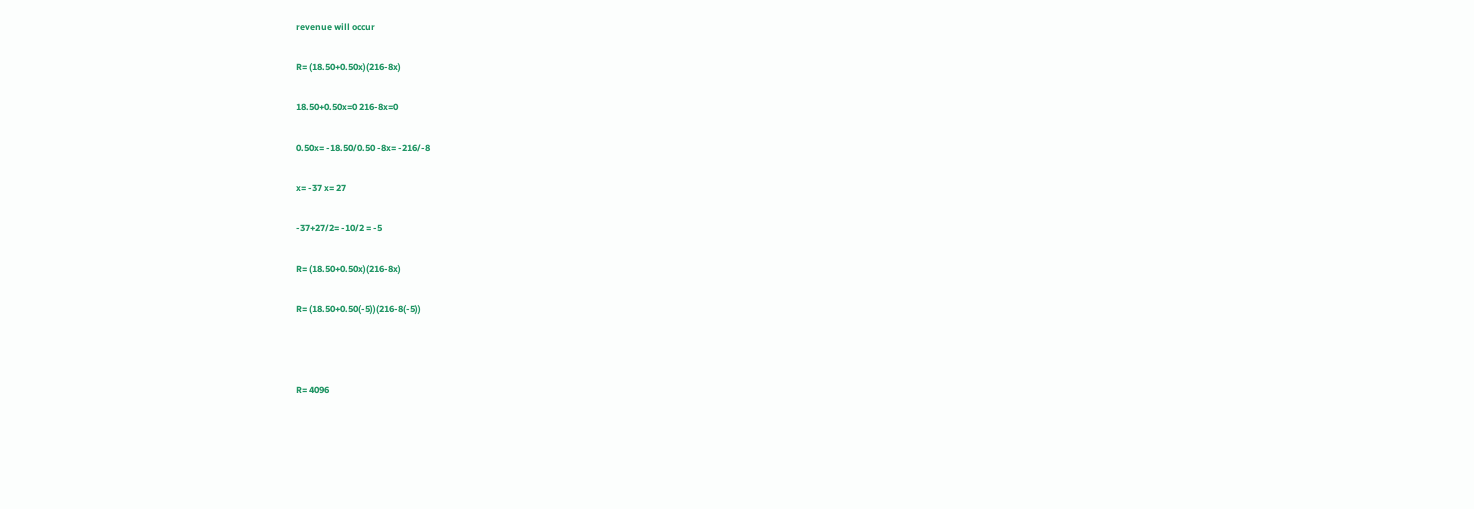revenue will occur

R= (18.50+0.50x)(216-8x)

18.50+0.50x=0 216-8x=0

0.50x= -18.50/0.50 -8x= -216/-8

x= -37 x= 27

-37+27/2= -10/2 = -5

R= (18.50+0.50x)(216-8x)

R= (18.50+0.50(-5))(216-8(-5))



R= 4096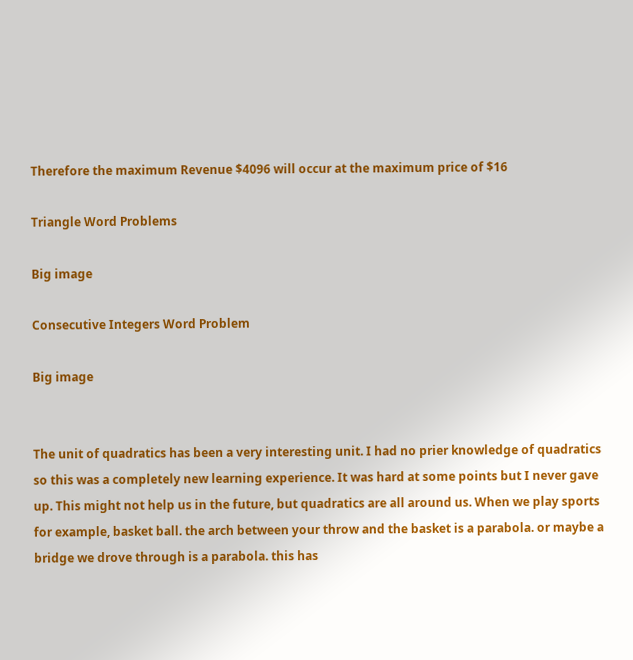Therefore the maximum Revenue $4096 will occur at the maximum price of $16

Triangle Word Problems

Big image

Consecutive Integers Word Problem

Big image


The unit of quadratics has been a very interesting unit. I had no prier knowledge of quadratics so this was a completely new learning experience. It was hard at some points but I never gave up. This might not help us in the future, but quadratics are all around us. When we play sports for example, basket ball. the arch between your throw and the basket is a parabola. or maybe a bridge we drove through is a parabola. this has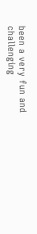been a very fun and challenging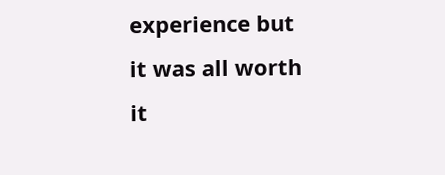experience but it was all worth it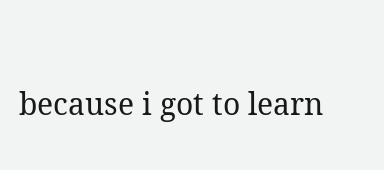because i got to learn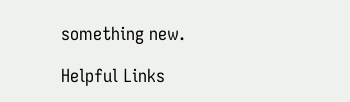something new.

Helpful Links